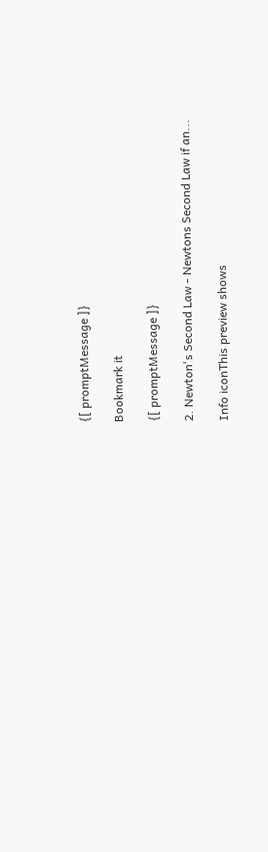{[ promptMessage ]}

Bookmark it

{[ promptMessage ]}

2. Newton's Second Law - Newtons Second Law if an...

Info iconThis preview shows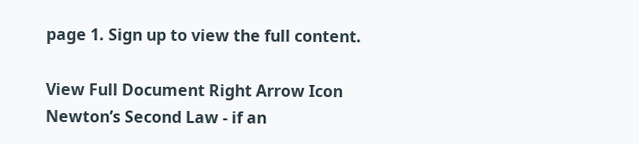page 1. Sign up to view the full content.

View Full Document Right Arrow Icon
Newton’s Second Law - if an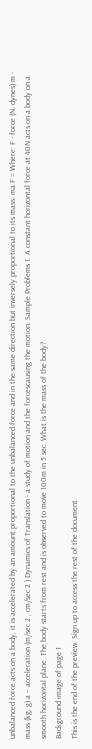unbalanced force acts on a body, it is accelerated by an amount proportional to the unbalanced force and in the same direction but inversely proportional to its mass. ma F = Where: F - force (N, dynes) m - mass (kg, g) a – acceleration (m/sec 2 , cm/sec 2 ) Dynamics of Translation - a study of motion and the forcescausing the motion. Sample Problems 1. A constant horizontal force at 40N acts on a body on a smooth horizontal plane. The body starts from rest and is observed to move 100m in 5 sec. What is the mass of the body?
Background image of page 1
This is the end of the preview. Sign up to access the rest of the document.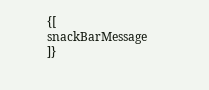{[ snackBarMessage ]}